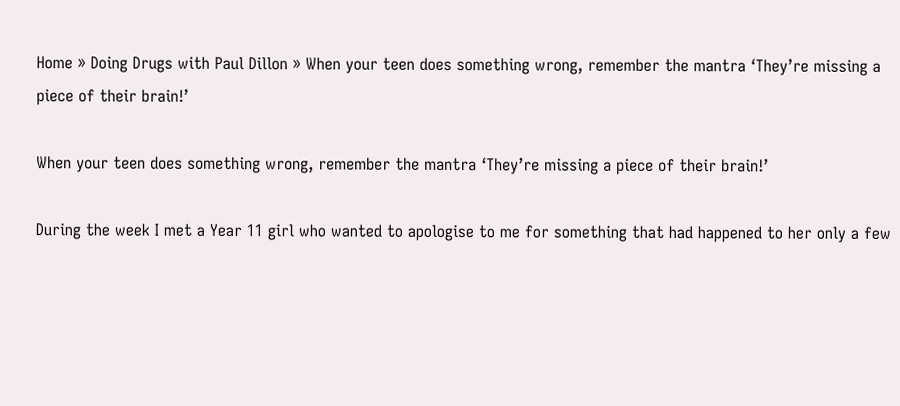Home » Doing Drugs with Paul Dillon » When your teen does something wrong, remember the mantra ‘They’re missing a piece of their brain!’

When your teen does something wrong, remember the mantra ‘They’re missing a piece of their brain!’

During the week I met a Year 11 girl who wanted to apologise to me for something that had happened to her only a few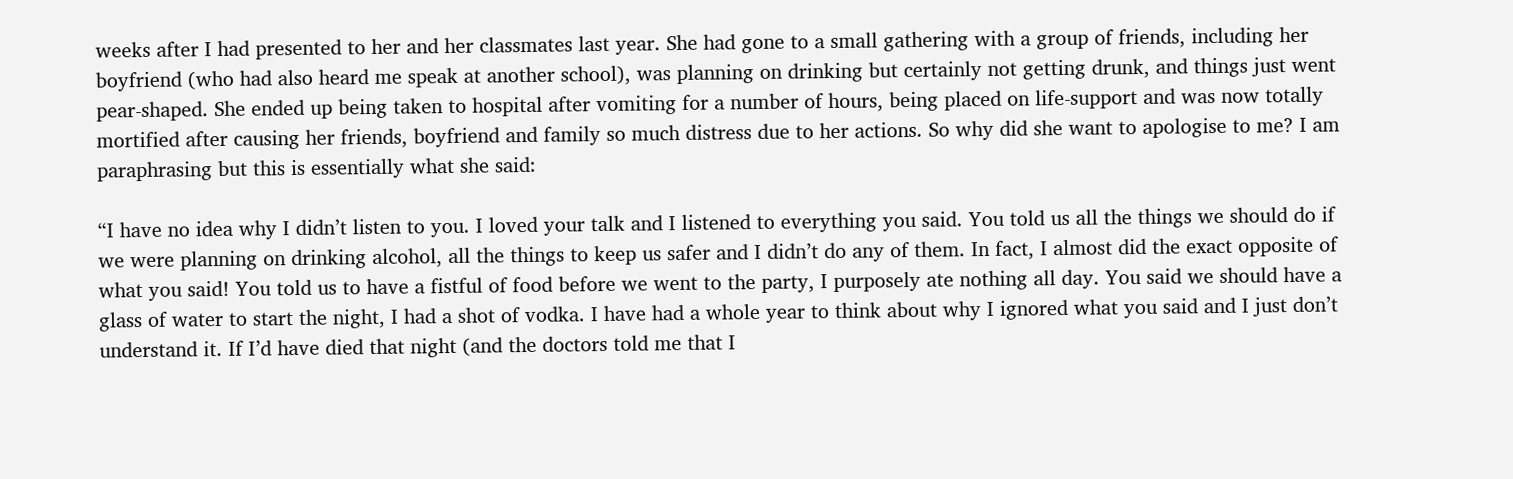weeks after I had presented to her and her classmates last year. She had gone to a small gathering with a group of friends, including her boyfriend (who had also heard me speak at another school), was planning on drinking but certainly not getting drunk, and things just went pear-shaped. She ended up being taken to hospital after vomiting for a number of hours, being placed on life-support and was now totally mortified after causing her friends, boyfriend and family so much distress due to her actions. So why did she want to apologise to me? I am paraphrasing but this is essentially what she said:

“I have no idea why I didn’t listen to you. I loved your talk and I listened to everything you said. You told us all the things we should do if we were planning on drinking alcohol, all the things to keep us safer and I didn’t do any of them. In fact, I almost did the exact opposite of what you said! You told us to have a fistful of food before we went to the party, I purposely ate nothing all day. You said we should have a glass of water to start the night, I had a shot of vodka. I have had a whole year to think about why I ignored what you said and I just don’t understand it. If I’d have died that night (and the doctors told me that I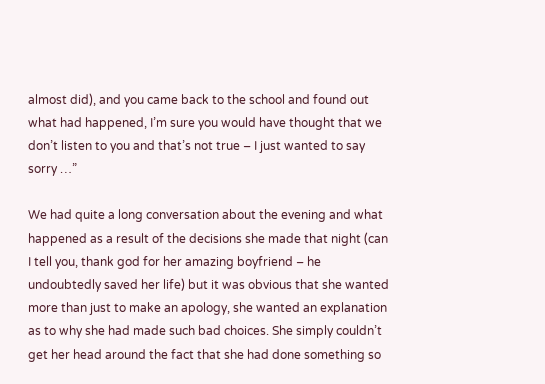almost did), and you came back to the school and found out what had happened, I’m sure you would have thought that we don’t listen to you and that’s not true – I just wanted to say sorry …”

We had quite a long conversation about the evening and what happened as a result of the decisions she made that night (can I tell you, thank god for her amazing boyfriend – he undoubtedly saved her life) but it was obvious that she wanted more than just to make an apology, she wanted an explanation as to why she had made such bad choices. She simply couldn’t get her head around the fact that she had done something so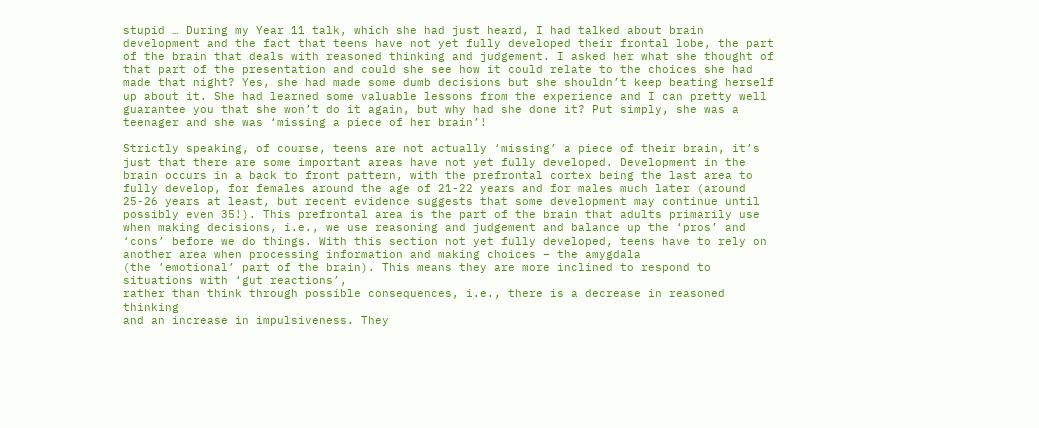stupid … During my Year 11 talk, which she had just heard, I had talked about brain development and the fact that teens have not yet fully developed their frontal lobe, the part of the brain that deals with reasoned thinking and judgement. I asked her what she thought of that part of the presentation and could she see how it could relate to the choices she had made that night? Yes, she had made some dumb decisions but she shouldn’t keep beating herself up about it. She had learned some valuable lessons from the experience and I can pretty well guarantee you that she won’t do it again, but why had she done it? Put simply, she was a teenager and she was ‘missing a piece of her brain’!

Strictly speaking, of course, teens are not actually ‘missing’ a piece of their brain, it’s just that there are some important areas have not yet fully developed. Development in the brain occurs in a back to front pattern, with the prefrontal cortex being the last area to fully develop, for females around the age of 21-22 years and for males much later (around 25-26 years at least, but recent evidence suggests that some development may continue until possibly even 35!). This prefrontal area is the part of the brain that adults primarily use when making decisions, i.e., we use reasoning and judgement and balance up the ‘pros’ and ‘cons’ before we do things. With this section not yet fully developed, teens have to rely on another area when processing information and making choices – the amygdala
(the ’emotional’ part of the brain). This means they are more inclined to respond to situations with ‘gut reactions’,
rather than think through possible consequences, i.e., there is a decrease in reasoned thinking
and an increase in impulsiveness. They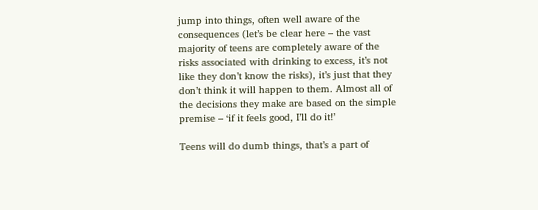jump into things, often well aware of the consequences (let’s be clear here – the vast majority of teens are completely aware of the risks associated with drinking to excess, it’s not like they don’t know the risks), it’s just that they don’t think it will happen to them. Almost all of the decisions they make are based on the simple premise – ‘if it feels good, I’ll do it!’

Teens will do dumb things, that’s a part of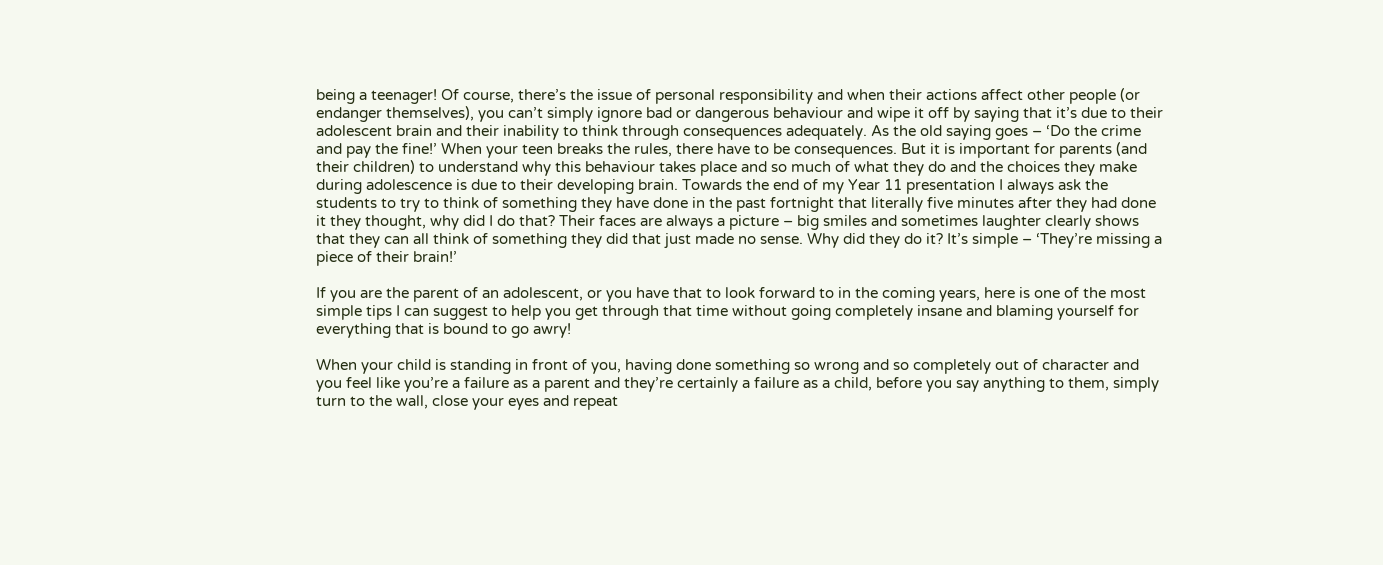being a teenager! Of course, there’s the issue of personal responsibility and when their actions affect other people (or endanger themselves), you can’t simply ignore bad or dangerous behaviour and wipe it off by saying that it’s due to their adolescent brain and their inability to think through consequences adequately. As the old saying goes – ‘Do the crime and pay the fine!’ When your teen breaks the rules, there have to be consequences. But it is important for parents (and their children) to understand why this behaviour takes place and so much of what they do and the choices they make during adolescence is due to their developing brain. Towards the end of my Year 11 presentation I always ask the students to try to think of something they have done in the past fortnight that literally five minutes after they had done it they thought, why did I do that? Their faces are always a picture – big smiles and sometimes laughter clearly shows that they can all think of something they did that just made no sense. Why did they do it? It’s simple – ‘They’re missing a piece of their brain!’

If you are the parent of an adolescent, or you have that to look forward to in the coming years, here is one of the most simple tips I can suggest to help you get through that time without going completely insane and blaming yourself for everything that is bound to go awry!

When your child is standing in front of you, having done something so wrong and so completely out of character and you feel like you’re a failure as a parent and they’re certainly a failure as a child, before you say anything to them, simply turn to the wall, close your eyes and repeat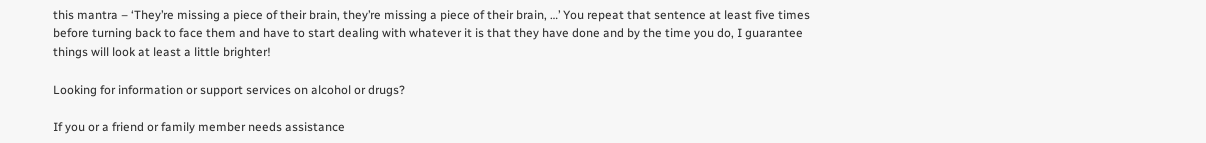this mantra – ‘They’re missing a piece of their brain, they’re missing a piece of their brain, …’ You repeat that sentence at least five times before turning back to face them and have to start dealing with whatever it is that they have done and by the time you do, I guarantee things will look at least a little brighter!

Looking for information or support services on alcohol or drugs?

If you or a friend or family member needs assistance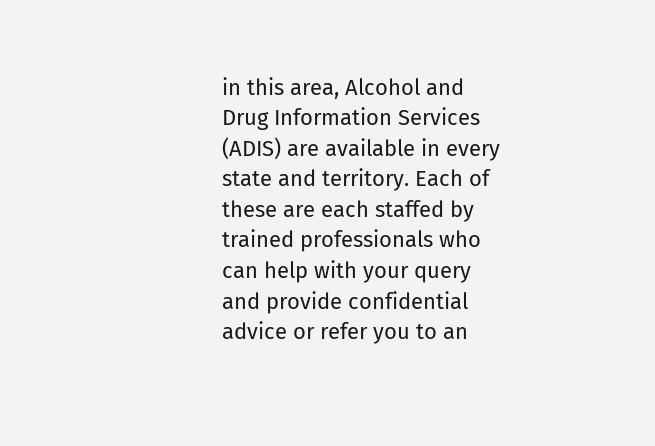in this area, Alcohol and Drug Information Services (ADIS) are available in every state and territory. Each of these are each staffed by trained professionals who can help with your query and provide confidential advice or refer you to an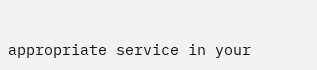appropriate service in your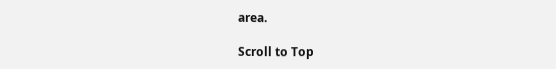area.

Scroll to Top